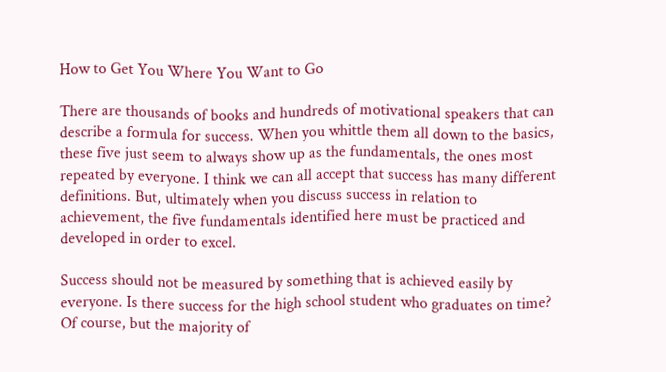How to Get You Where You Want to Go

There are thousands of books and hundreds of motivational speakers that can describe a formula for success. When you whittle them all down to the basics, these five just seem to always show up as the fundamentals, the ones most repeated by everyone. I think we can all accept that success has many different definitions. But, ultimately when you discuss success in relation to achievement, the five fundamentals identified here must be practiced and developed in order to excel.

Success should not be measured by something that is achieved easily by everyone. Is there success for the high school student who graduates on time? Of course, but the majority of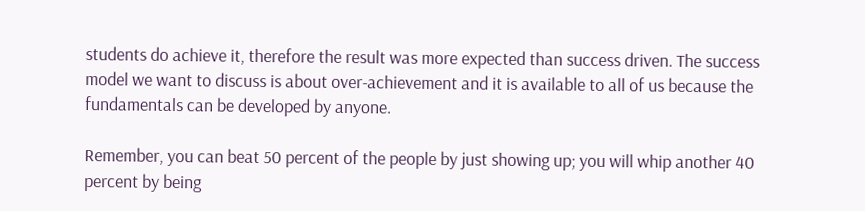students do achieve it, therefore the result was more expected than success driven. The success model we want to discuss is about over-achievement and it is available to all of us because the fundamentals can be developed by anyone.

Remember, you can beat 50 percent of the people by just showing up; you will whip another 40 percent by being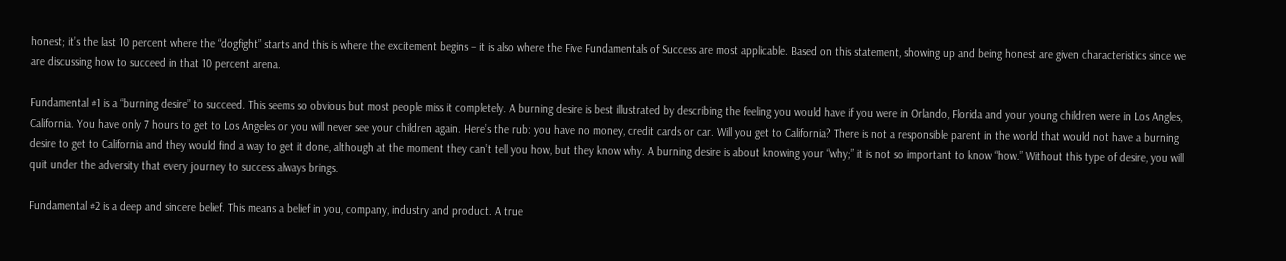honest; it’s the last 10 percent where the “dogfight” starts and this is where the excitement begins – it is also where the Five Fundamentals of Success are most applicable. Based on this statement, showing up and being honest are given characteristics since we are discussing how to succeed in that 10 percent arena.

Fundamental #1 is a “burning desire” to succeed. This seems so obvious but most people miss it completely. A burning desire is best illustrated by describing the feeling you would have if you were in Orlando, Florida and your young children were in Los Angles, California. You have only 7 hours to get to Los Angeles or you will never see your children again. Here’s the rub: you have no money, credit cards or car. Will you get to California? There is not a responsible parent in the world that would not have a burning desire to get to California and they would find a way to get it done, although at the moment they can’t tell you how, but they know why. A burning desire is about knowing your “why;” it is not so important to know “how.” Without this type of desire, you will quit under the adversity that every journey to success always brings.

Fundamental #2 is a deep and sincere belief. This means a belief in you, company, industry and product. A true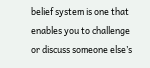belief system is one that enables you to challenge or discuss someone else’s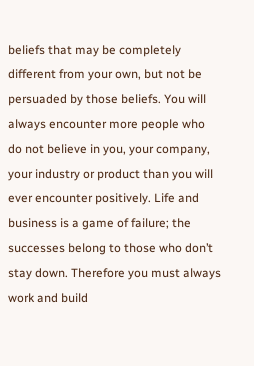beliefs that may be completely different from your own, but not be persuaded by those beliefs. You will always encounter more people who do not believe in you, your company, your industry or product than you will ever encounter positively. Life and business is a game of failure; the successes belong to those who don’t stay down. Therefore you must always work and build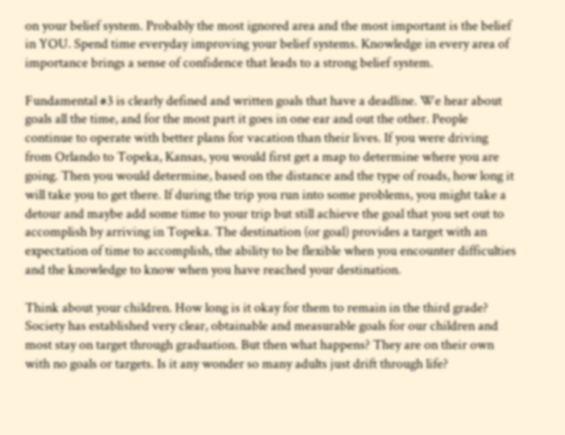on your belief system. Probably the most ignored area and the most important is the belief in YOU. Spend time everyday improving your belief systems. Knowledge in every area of importance brings a sense of confidence that leads to a strong belief system.

Fundamental #3 is clearly defined and written goals that have a deadline. We hear about goals all the time, and for the most part it goes in one ear and out the other. People continue to operate with better plans for vacation than their lives. If you were driving from Orlando to Topeka, Kansas, you would first get a map to determine where you are going. Then you would determine, based on the distance and the type of roads, how long it will take you to get there. If during the trip you run into some problems, you might take a detour and maybe add some time to your trip but still achieve the goal that you set out to accomplish by arriving in Topeka. The destination (or goal) provides a target with an expectation of time to accomplish, the ability to be flexible when you encounter difficulties and the knowledge to know when you have reached your destination.

Think about your children. How long is it okay for them to remain in the third grade? Society has established very clear, obtainable and measurable goals for our children and most stay on target through graduation. But then what happens? They are on their own with no goals or targets. Is it any wonder so many adults just drift through life?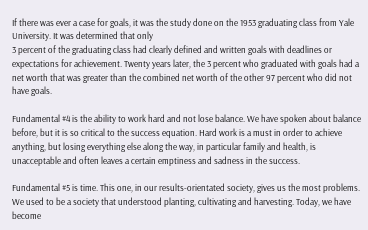If there was ever a case for goals, it was the study done on the 1953 graduating class from Yale University. It was determined that only
3 percent of the graduating class had clearly defined and written goals with deadlines or expectations for achievement. Twenty years later, the 3 percent who graduated with goals had a net worth that was greater than the combined net worth of the other 97 percent who did not have goals.

Fundamental #4 is the ability to work hard and not lose balance. We have spoken about balance before, but it is so critical to the success equation. Hard work is a must in order to achieve anything, but losing everything else along the way, in particular family and health, is unacceptable and often leaves a certain emptiness and sadness in the success.

Fundamental #5 is time. This one, in our results-orientated society, gives us the most problems. We used to be a society that understood planting, cultivating and harvesting. Today, we have become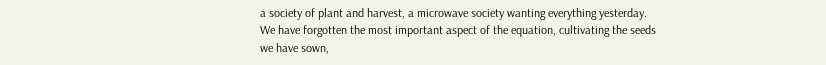a society of plant and harvest, a microwave society wanting everything yesterday. We have forgotten the most important aspect of the equation, cultivating the seeds we have sown,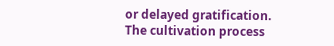or delayed gratification. The cultivation process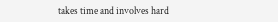takes time and involves hard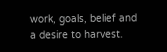work, goals, belief and a desire to harvest.